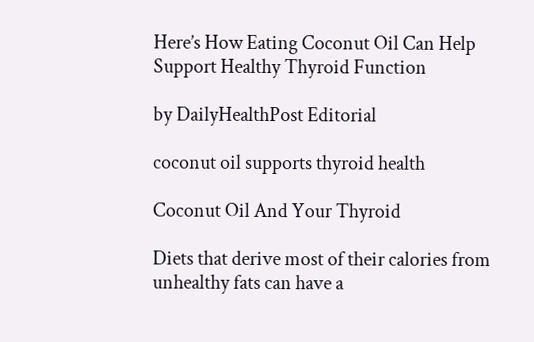Here’s How Eating Coconut Oil Can Help Support Healthy Thyroid Function

by DailyHealthPost Editorial

coconut oil supports thyroid health

Coconut Oil And Your Thyroid

Diets that derive most of their calories from unhealthy fats can have a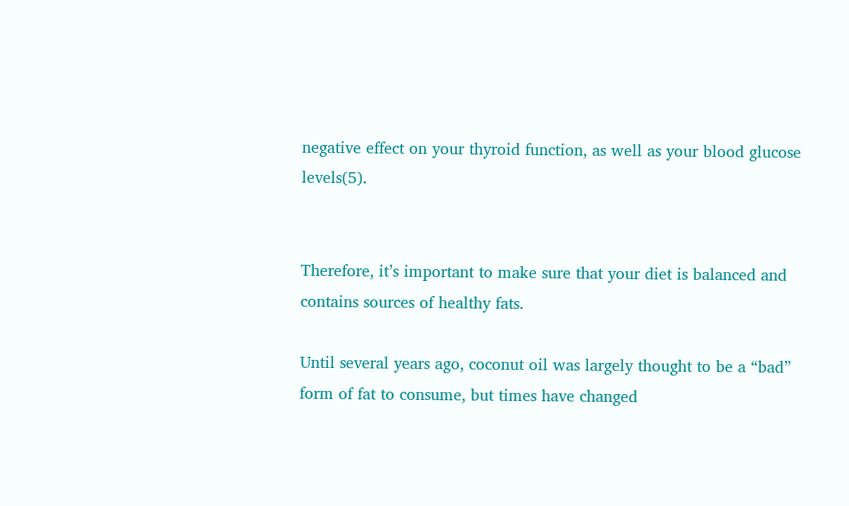negative effect on your thyroid function, as well as your blood glucose levels(5).


Therefore, it’s important to make sure that your diet is balanced and contains sources of healthy fats.

Until several years ago, coconut oil was largely thought to be a “bad” form of fat to consume, but times have changed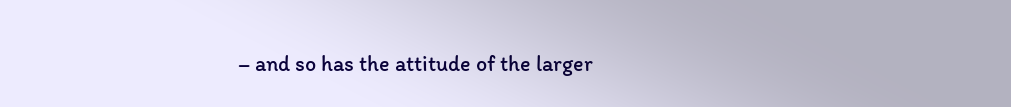– and so has the attitude of the larger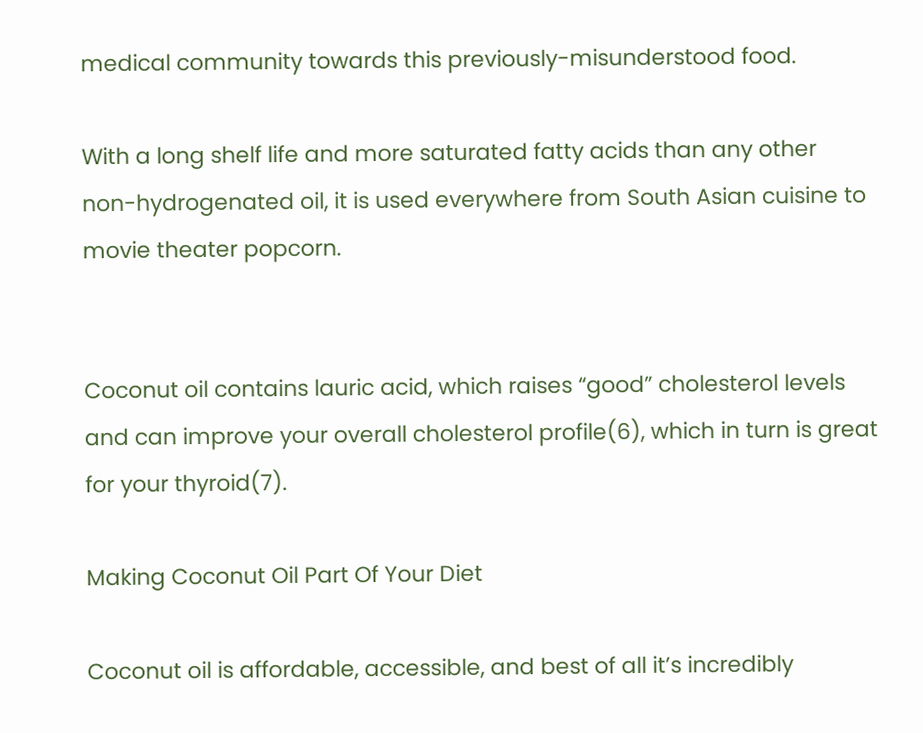medical community towards this previously-misunderstood food.

With a long shelf life and more saturated fatty acids than any other non-hydrogenated oil, it is used everywhere from South Asian cuisine to movie theater popcorn.


Coconut oil contains lauric acid, which raises “good” cholesterol levels and can improve your overall cholesterol profile(6), which in turn is great for your thyroid(7).

Making Coconut Oil Part Of Your Diet

Coconut oil is affordable, accessible, and best of all it’s incredibly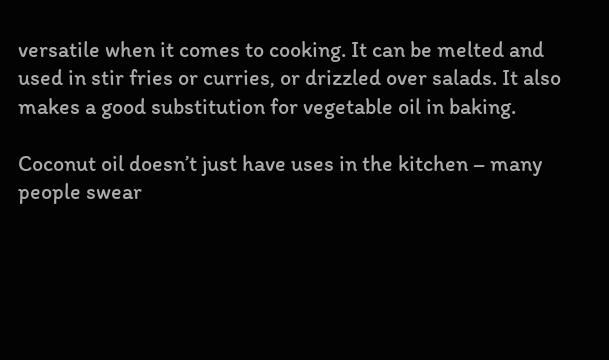versatile when it comes to cooking. It can be melted and used in stir fries or curries, or drizzled over salads. It also makes a good substitution for vegetable oil in baking.

Coconut oil doesn’t just have uses in the kitchen – many people swear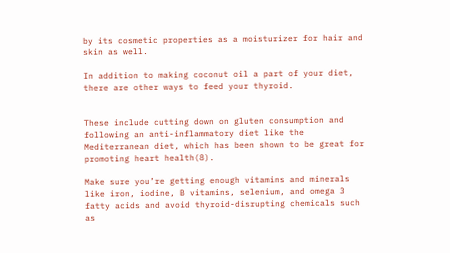by its cosmetic properties as a moisturizer for hair and skin as well.

In addition to making coconut oil a part of your diet, there are other ways to feed your thyroid.


These include cutting down on gluten consumption and following an anti-inflammatory diet like the Mediterranean diet, which has been shown to be great for promoting heart health(8).

Make sure you’re getting enough vitamins and minerals like iron, iodine, B vitamins, selenium, and omega 3 fatty acids and avoid thyroid-disrupting chemicals such as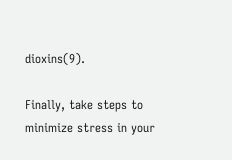dioxins(9).

Finally, take steps to minimize stress in your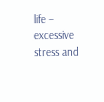life – excessive stress and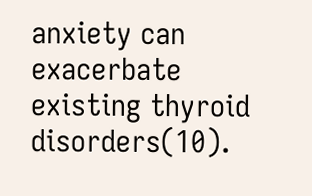anxiety can exacerbate existing thyroid disorders(10).